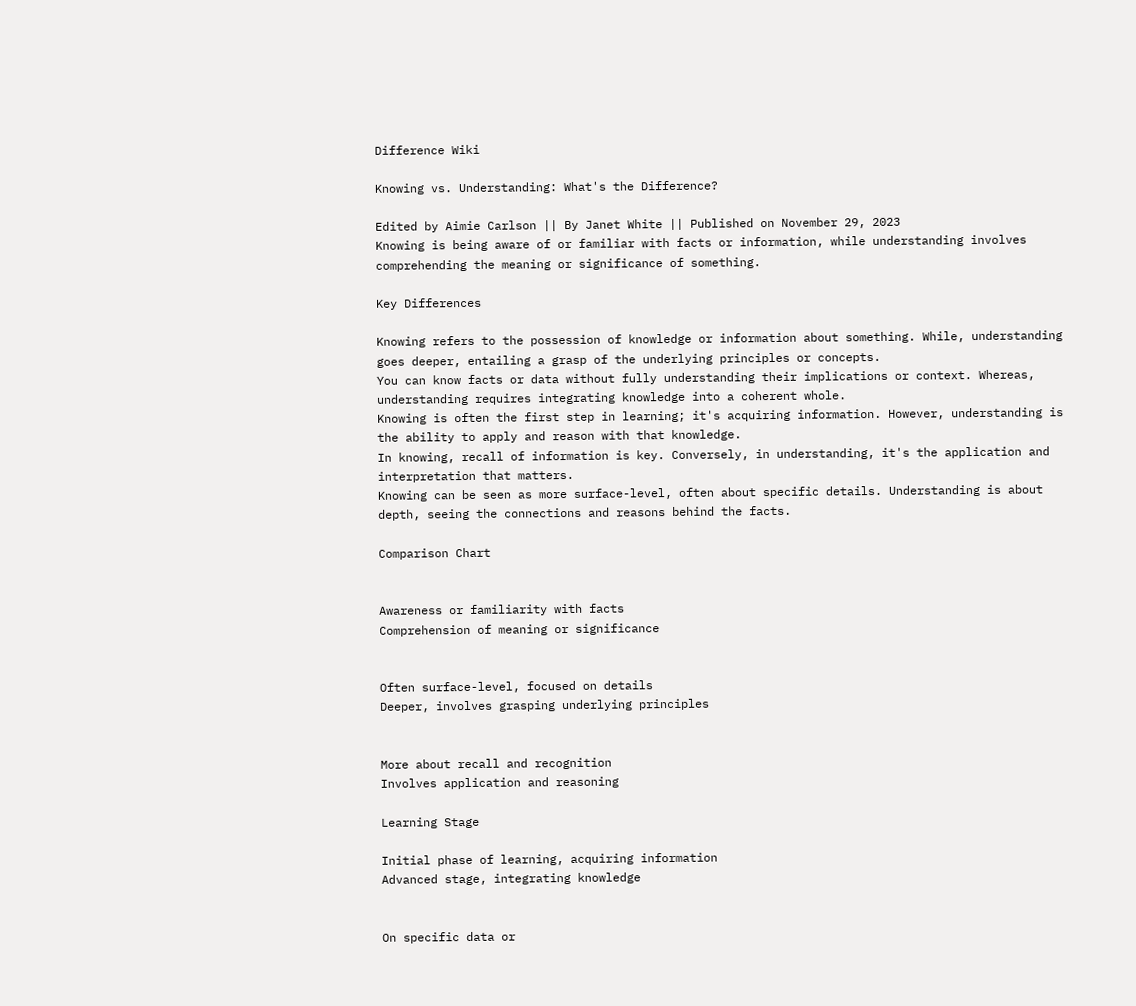Difference Wiki

Knowing vs. Understanding: What's the Difference?

Edited by Aimie Carlson || By Janet White || Published on November 29, 2023
Knowing is being aware of or familiar with facts or information, while understanding involves comprehending the meaning or significance of something.

Key Differences

Knowing refers to the possession of knowledge or information about something. While, understanding goes deeper, entailing a grasp of the underlying principles or concepts.
You can know facts or data without fully understanding their implications or context. Whereas, understanding requires integrating knowledge into a coherent whole.
Knowing is often the first step in learning; it's acquiring information. However, understanding is the ability to apply and reason with that knowledge.
In knowing, recall of information is key. Conversely, in understanding, it's the application and interpretation that matters.
Knowing can be seen as more surface-level, often about specific details. Understanding is about depth, seeing the connections and reasons behind the facts.

Comparison Chart


Awareness or familiarity with facts
Comprehension of meaning or significance


Often surface-level, focused on details
Deeper, involves grasping underlying principles


More about recall and recognition
Involves application and reasoning

Learning Stage

Initial phase of learning, acquiring information
Advanced stage, integrating knowledge


On specific data or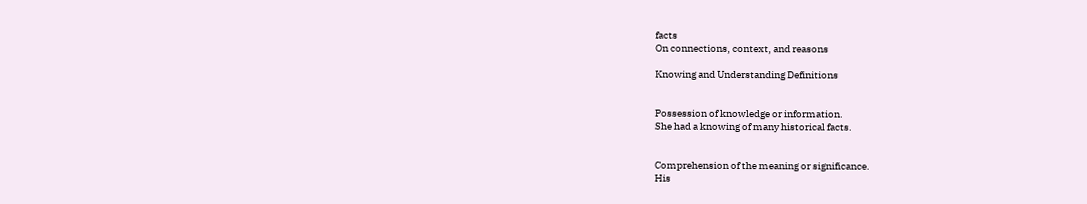facts
On connections, context, and reasons

Knowing and Understanding Definitions


Possession of knowledge or information.
She had a knowing of many historical facts.


Comprehension of the meaning or significance.
His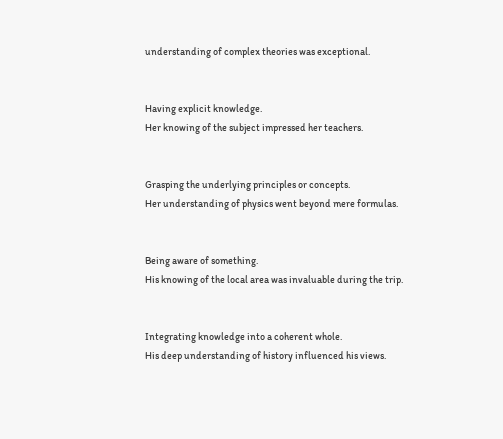understanding of complex theories was exceptional.


Having explicit knowledge.
Her knowing of the subject impressed her teachers.


Grasping the underlying principles or concepts.
Her understanding of physics went beyond mere formulas.


Being aware of something.
His knowing of the local area was invaluable during the trip.


Integrating knowledge into a coherent whole.
His deep understanding of history influenced his views.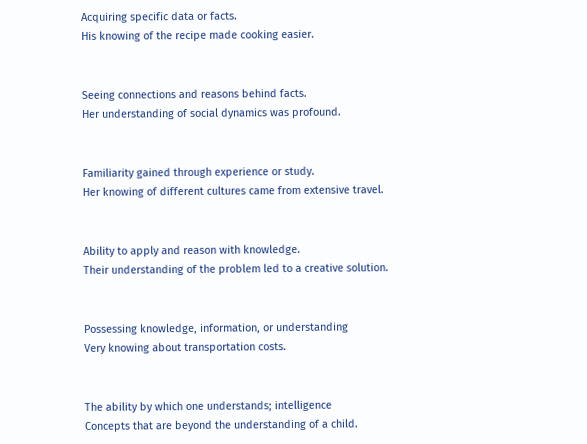Acquiring specific data or facts.
His knowing of the recipe made cooking easier.


Seeing connections and reasons behind facts.
Her understanding of social dynamics was profound.


Familiarity gained through experience or study.
Her knowing of different cultures came from extensive travel.


Ability to apply and reason with knowledge.
Their understanding of the problem led to a creative solution.


Possessing knowledge, information, or understanding
Very knowing about transportation costs.


The ability by which one understands; intelligence
Concepts that are beyond the understanding of a child.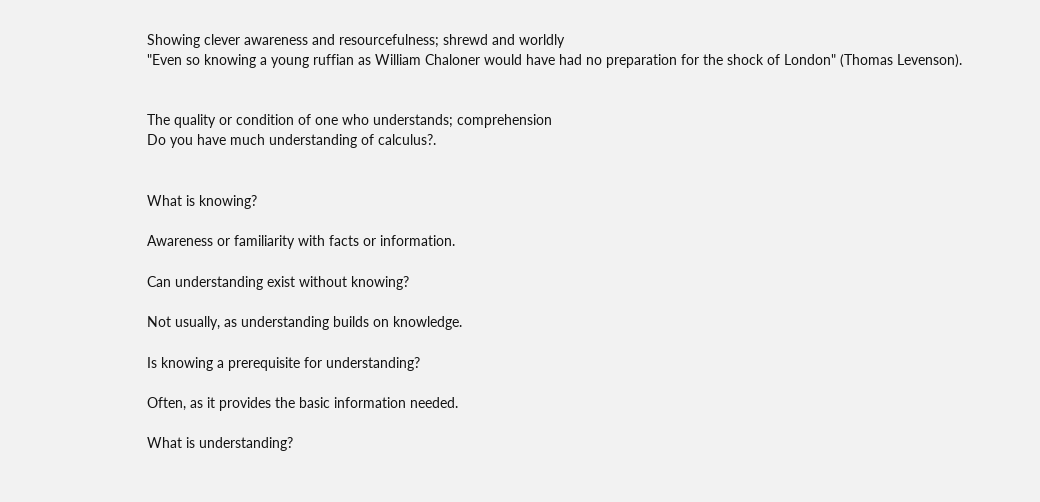Showing clever awareness and resourcefulness; shrewd and worldly
"Even so knowing a young ruffian as William Chaloner would have had no preparation for the shock of London" (Thomas Levenson).


The quality or condition of one who understands; comprehension
Do you have much understanding of calculus?.


What is knowing?

Awareness or familiarity with facts or information.

Can understanding exist without knowing?

Not usually, as understanding builds on knowledge.

Is knowing a prerequisite for understanding?

Often, as it provides the basic information needed.

What is understanding?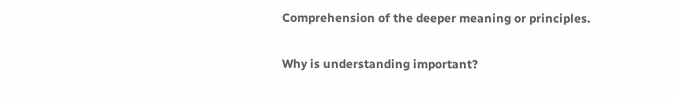Comprehension of the deeper meaning or principles.

Why is understanding important?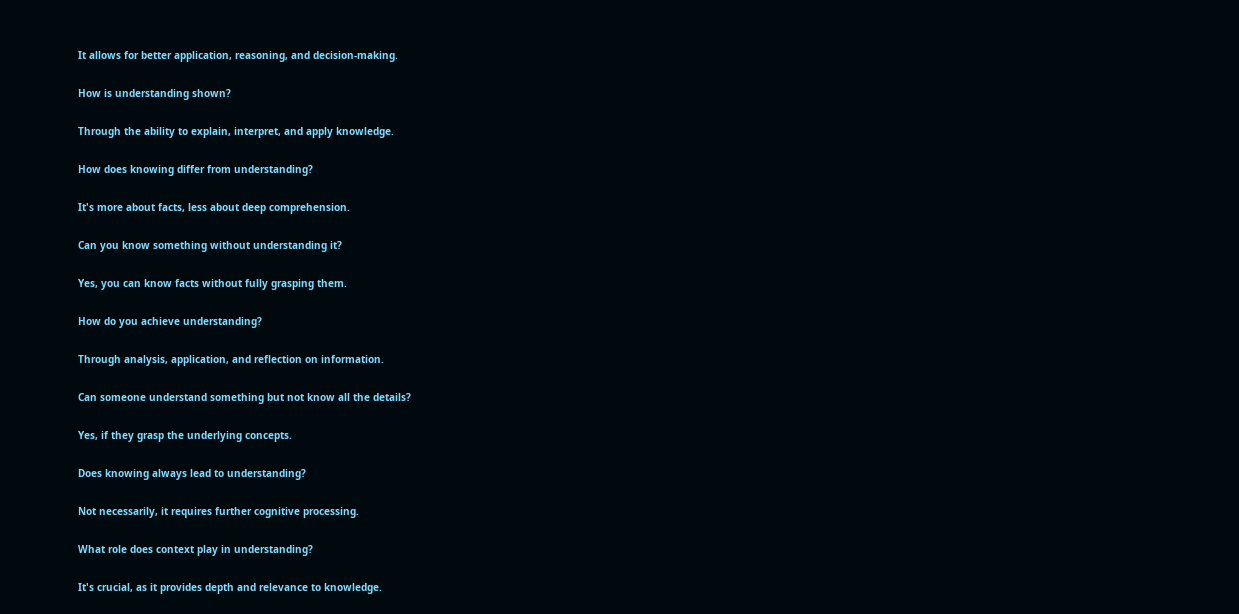It allows for better application, reasoning, and decision-making.

How is understanding shown?

Through the ability to explain, interpret, and apply knowledge.

How does knowing differ from understanding?

It's more about facts, less about deep comprehension.

Can you know something without understanding it?

Yes, you can know facts without fully grasping them.

How do you achieve understanding?

Through analysis, application, and reflection on information.

Can someone understand something but not know all the details?

Yes, if they grasp the underlying concepts.

Does knowing always lead to understanding?

Not necessarily, it requires further cognitive processing.

What role does context play in understanding?

It's crucial, as it provides depth and relevance to knowledge.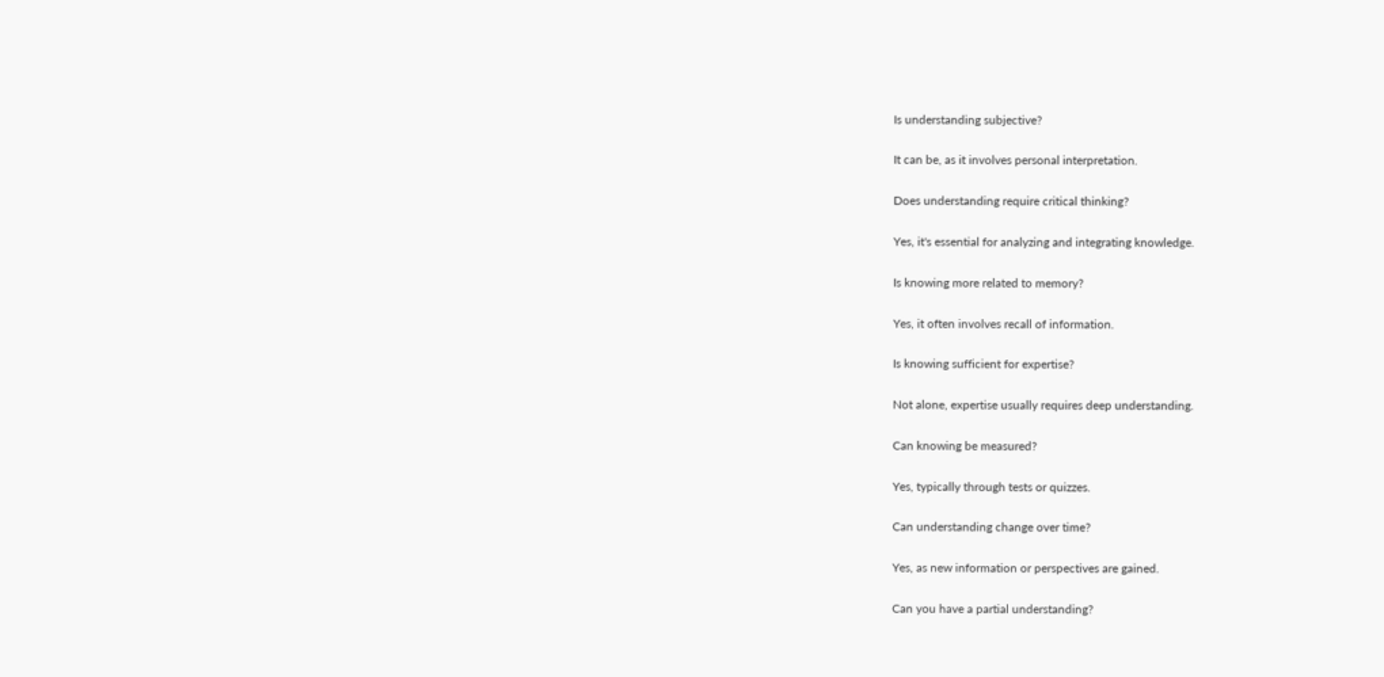Is understanding subjective?

It can be, as it involves personal interpretation.

Does understanding require critical thinking?

Yes, it's essential for analyzing and integrating knowledge.

Is knowing more related to memory?

Yes, it often involves recall of information.

Is knowing sufficient for expertise?

Not alone, expertise usually requires deep understanding.

Can knowing be measured?

Yes, typically through tests or quizzes.

Can understanding change over time?

Yes, as new information or perspectives are gained.

Can you have a partial understanding?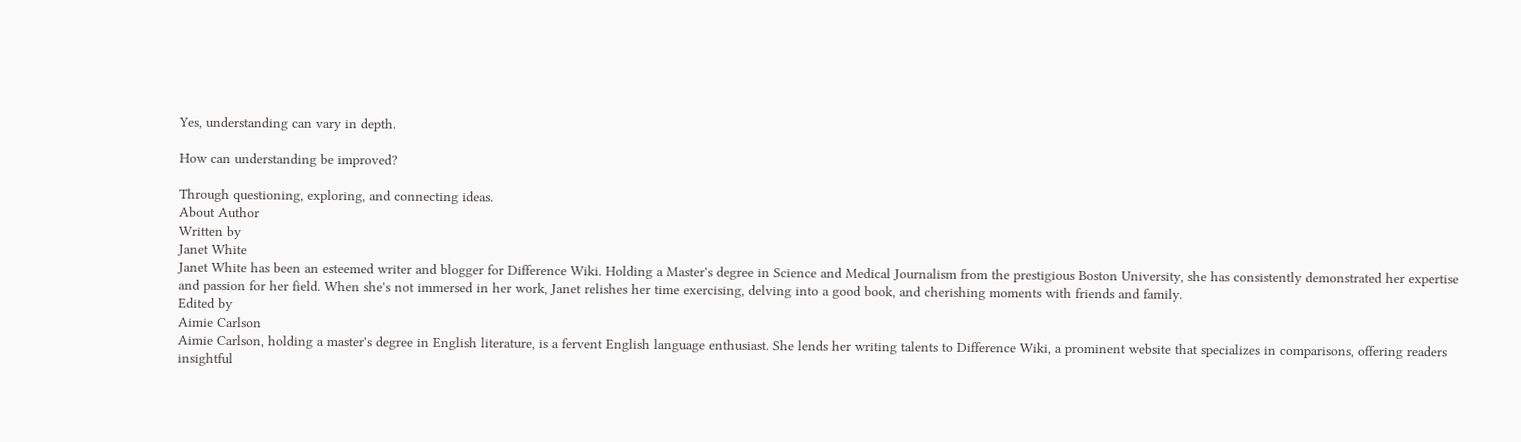Yes, understanding can vary in depth.

How can understanding be improved?

Through questioning, exploring, and connecting ideas.
About Author
Written by
Janet White
Janet White has been an esteemed writer and blogger for Difference Wiki. Holding a Master's degree in Science and Medical Journalism from the prestigious Boston University, she has consistently demonstrated her expertise and passion for her field. When she's not immersed in her work, Janet relishes her time exercising, delving into a good book, and cherishing moments with friends and family.
Edited by
Aimie Carlson
Aimie Carlson, holding a master's degree in English literature, is a fervent English language enthusiast. She lends her writing talents to Difference Wiki, a prominent website that specializes in comparisons, offering readers insightful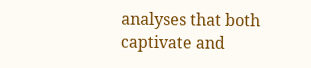analyses that both captivate and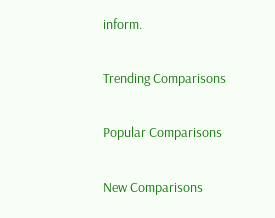inform.

Trending Comparisons

Popular Comparisons

New Comparisons